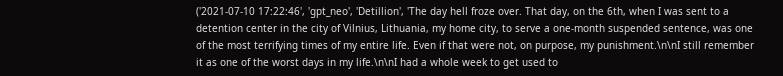('2021-07-10 17:22:46', 'gpt_neo', 'Detillion', 'The day hell froze over. That day, on the 6th, when I was sent to a detention center in the city of Vilnius, Lithuania, my home city, to serve a one-month suspended sentence, was one of the most terrifying times of my entire life. Even if that were not, on purpose, my punishment.\n\nI still remember it as one of the worst days in my life.\n\nI had a whole week to get used to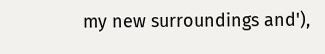my new surroundings and'),